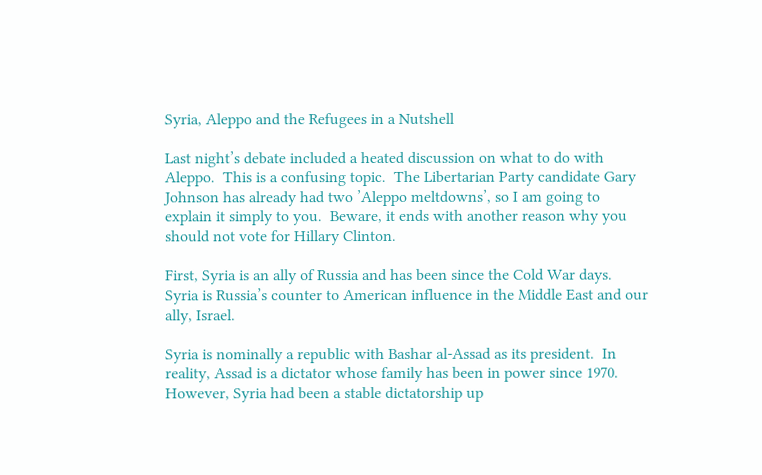Syria, Aleppo and the Refugees in a Nutshell

Last night’s debate included a heated discussion on what to do with Aleppo.  This is a confusing topic.  The Libertarian Party candidate Gary Johnson has already had two ’Aleppo meltdowns’, so I am going to explain it simply to you.  Beware, it ends with another reason why you should not vote for Hillary Clinton.

First, Syria is an ally of Russia and has been since the Cold War days.  Syria is Russia’s counter to American influence in the Middle East and our ally, Israel.

Syria is nominally a republic with Bashar al-Assad as its president.  In reality, Assad is a dictator whose family has been in power since 1970.  However, Syria had been a stable dictatorship up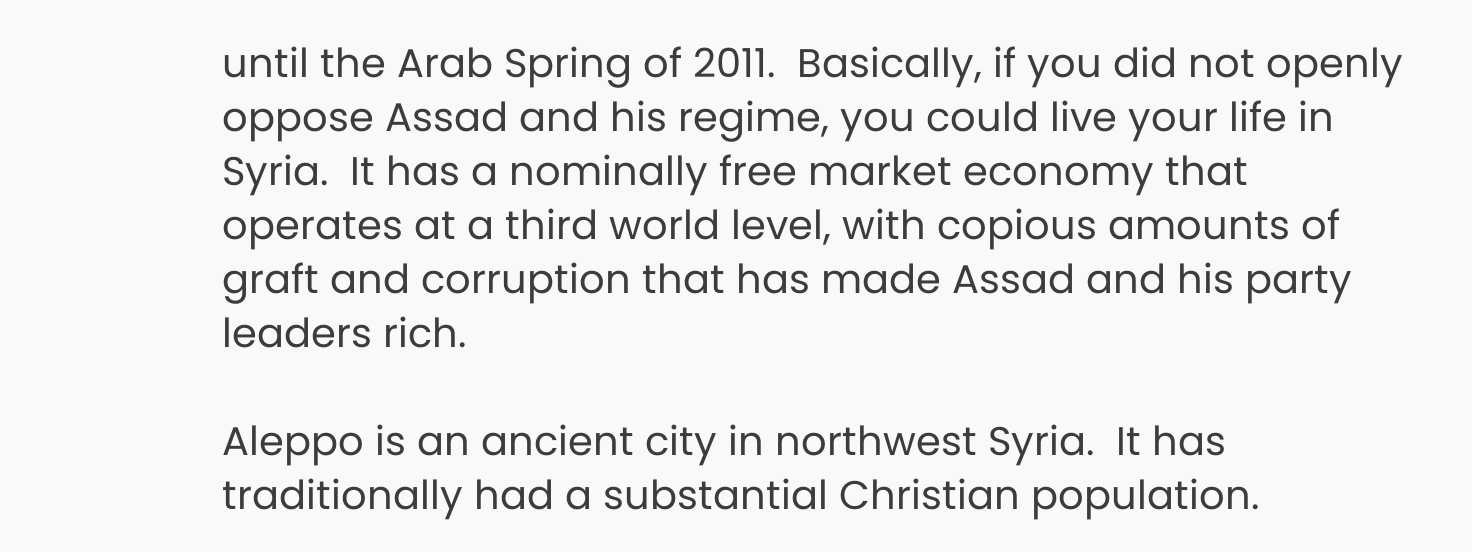until the Arab Spring of 2011.  Basically, if you did not openly oppose Assad and his regime, you could live your life in Syria.  It has a nominally free market economy that operates at a third world level, with copious amounts of graft and corruption that has made Assad and his party leaders rich.

Aleppo is an ancient city in northwest Syria.  It has traditionally had a substantial Christian population.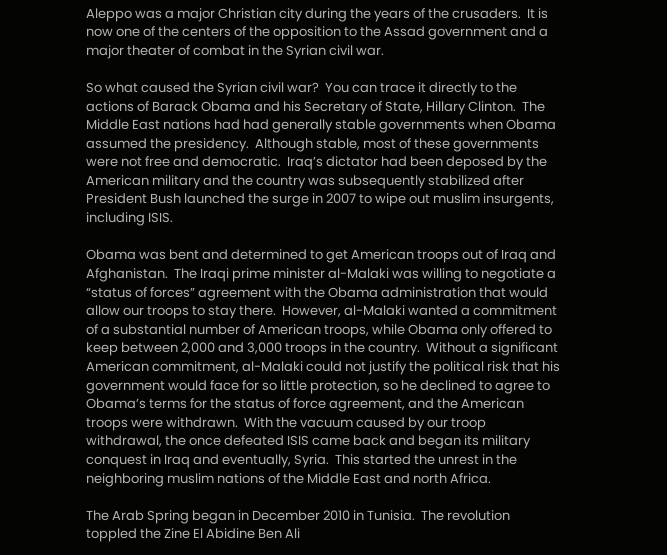Aleppo was a major Christian city during the years of the crusaders.  It is now one of the centers of the opposition to the Assad government and a major theater of combat in the Syrian civil war.

So what caused the Syrian civil war?  You can trace it directly to the actions of Barack Obama and his Secretary of State, Hillary Clinton.  The Middle East nations had had generally stable governments when Obama assumed the presidency.  Although stable, most of these governments were not free and democratic.  Iraq’s dictator had been deposed by the American military and the country was subsequently stabilized after President Bush launched the surge in 2007 to wipe out muslim insurgents, including ISIS.

Obama was bent and determined to get American troops out of Iraq and Afghanistan.  The Iraqi prime minister al-Malaki was willing to negotiate a “status of forces” agreement with the Obama administration that would allow our troops to stay there.  However, al-Malaki wanted a commitment of a substantial number of American troops, while Obama only offered to keep between 2,000 and 3,000 troops in the country.  Without a significant American commitment, al-Malaki could not justify the political risk that his government would face for so little protection, so he declined to agree to Obama’s terms for the status of force agreement, and the American troops were withdrawn.  With the vacuum caused by our troop withdrawal, the once defeated ISIS came back and began its military conquest in Iraq and eventually, Syria.  This started the unrest in the neighboring muslim nations of the Middle East and north Africa.

The Arab Spring began in December 2010 in Tunisia.  The revolution toppled the Zine El Abidine Ben Ali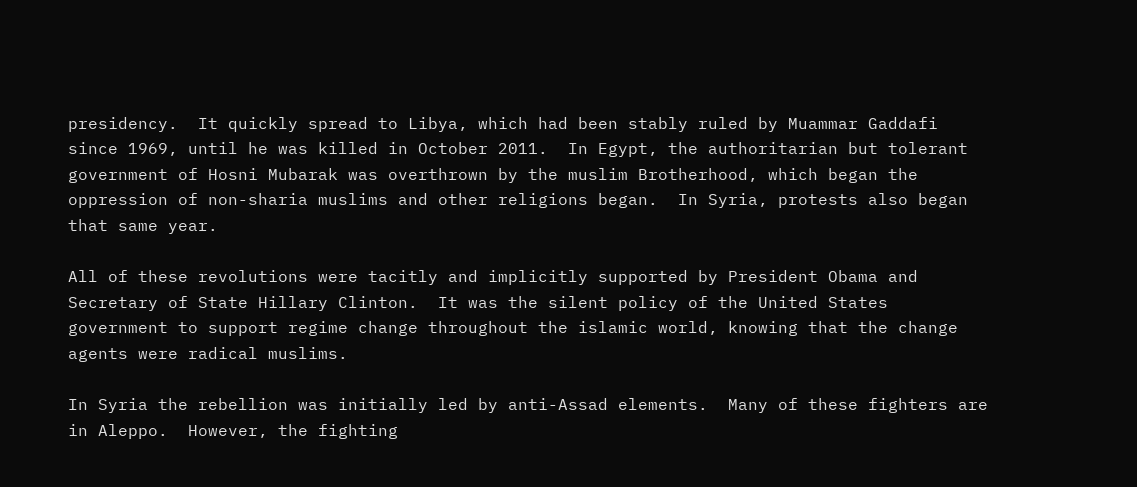presidency.  It quickly spread to Libya, which had been stably ruled by Muammar Gaddafi since 1969, until he was killed in October 2011.  In Egypt, the authoritarian but tolerant government of Hosni Mubarak was overthrown by the muslim Brotherhood, which began the oppression of non-sharia muslims and other religions began.  In Syria, protests also began that same year.

All of these revolutions were tacitly and implicitly supported by President Obama and Secretary of State Hillary Clinton.  It was the silent policy of the United States government to support regime change throughout the islamic world, knowing that the change agents were radical muslims.

In Syria the rebellion was initially led by anti-Assad elements.  Many of these fighters are in Aleppo.  However, the fighting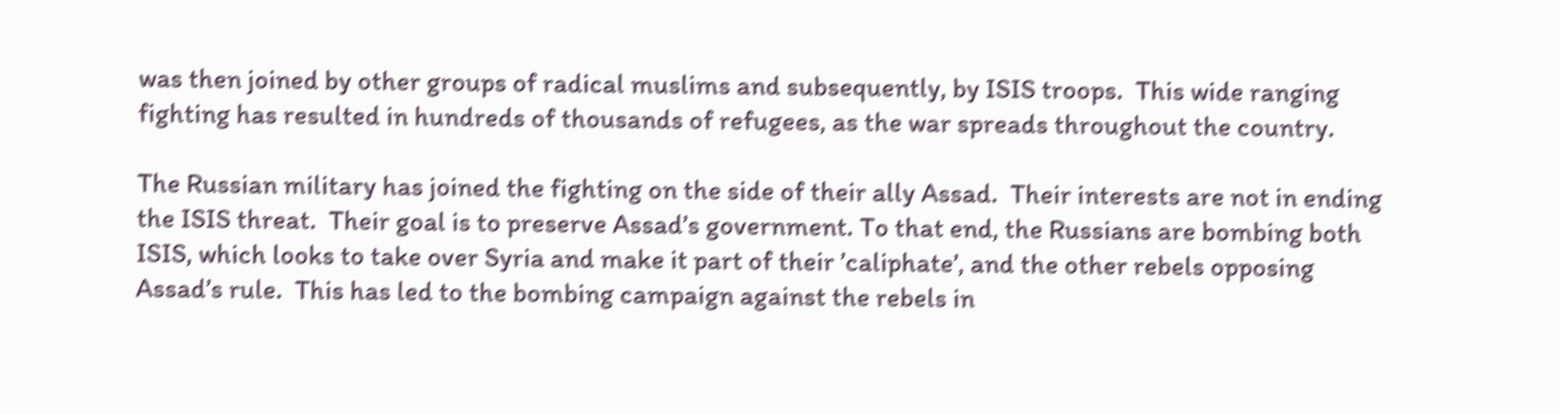was then joined by other groups of radical muslims and subsequently, by ISIS troops.  This wide ranging fighting has resulted in hundreds of thousands of refugees, as the war spreads throughout the country.

The Russian military has joined the fighting on the side of their ally Assad.  Their interests are not in ending the ISIS threat.  Their goal is to preserve Assad’s government. To that end, the Russians are bombing both ISIS, which looks to take over Syria and make it part of their ’caliphate’, and the other rebels opposing Assad’s rule.  This has led to the bombing campaign against the rebels in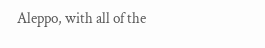Aleppo, with all of the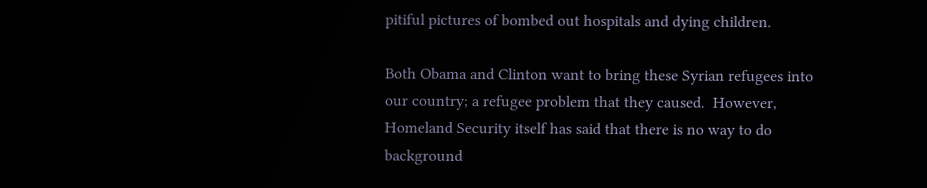pitiful pictures of bombed out hospitals and dying children.

Both Obama and Clinton want to bring these Syrian refugees into our country; a refugee problem that they caused.  However, Homeland Security itself has said that there is no way to do background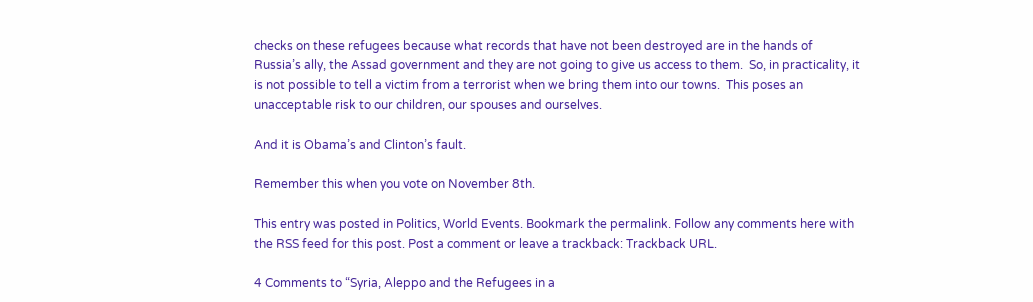checks on these refugees because what records that have not been destroyed are in the hands of Russia’s ally, the Assad government and they are not going to give us access to them.  So, in practicality, it is not possible to tell a victim from a terrorist when we bring them into our towns.  This poses an unacceptable risk to our children, our spouses and ourselves.

And it is Obama’s and Clinton’s fault.

Remember this when you vote on November 8th.

This entry was posted in Politics, World Events. Bookmark the permalink. Follow any comments here with the RSS feed for this post. Post a comment or leave a trackback: Trackback URL.

4 Comments to “Syria, Aleppo and the Refugees in a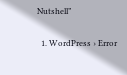Nutshell”

  1. WordPress › Error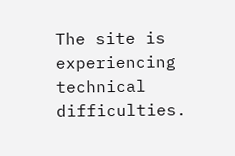The site is experiencing technical difficulties.